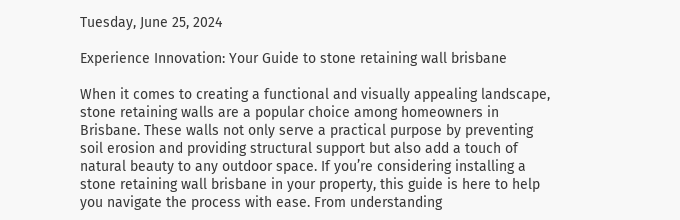Tuesday, June 25, 2024

Experience Innovation: Your Guide to stone retaining wall brisbane

When it comes to creating a functional and visually appealing landscape, stone retaining walls are a popular choice among homeowners in Brisbane. These walls not only serve a practical purpose by preventing soil erosion and providing structural support but also add a touch of natural beauty to any outdoor space. If you’re considering installing a stone retaining wall brisbane in your property, this guide is here to help you navigate the process with ease. From understanding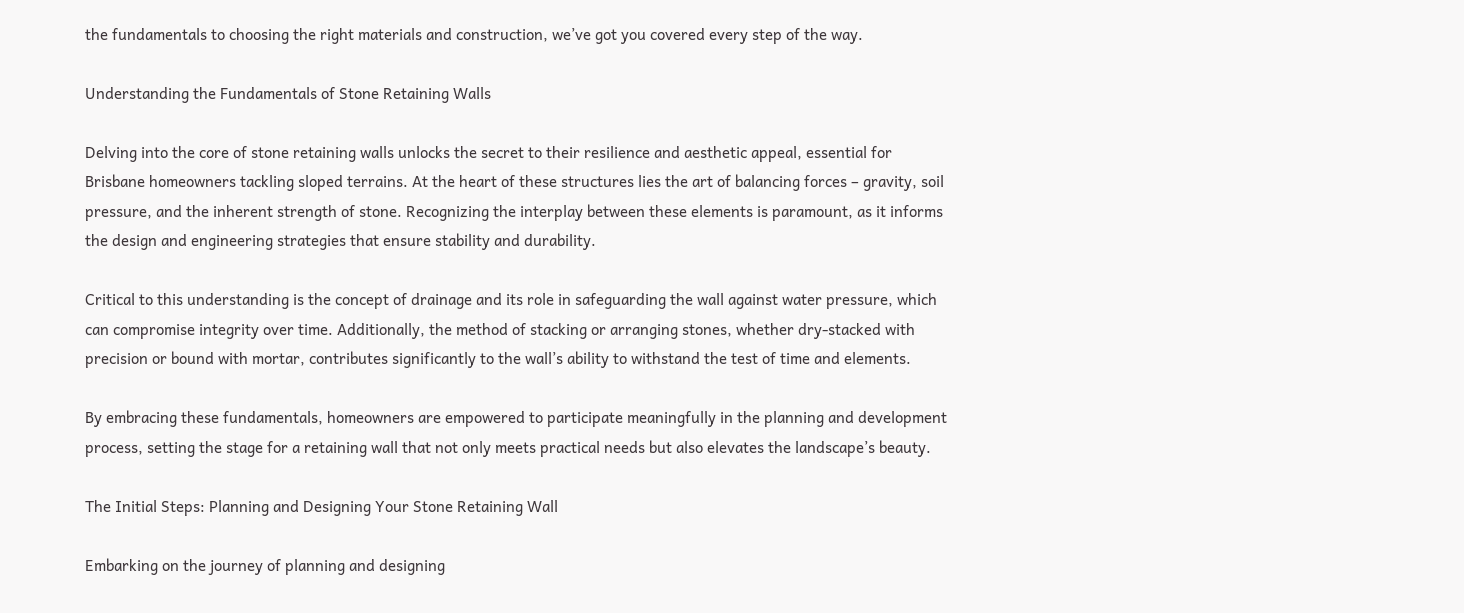the fundamentals to choosing the right materials and construction, we’ve got you covered every step of the way.

Understanding the Fundamentals of Stone Retaining Walls

Delving into the core of stone retaining walls unlocks the secret to their resilience and aesthetic appeal, essential for Brisbane homeowners tackling sloped terrains. At the heart of these structures lies the art of balancing forces – gravity, soil pressure, and the inherent strength of stone. Recognizing the interplay between these elements is paramount, as it informs the design and engineering strategies that ensure stability and durability.

Critical to this understanding is the concept of drainage and its role in safeguarding the wall against water pressure, which can compromise integrity over time. Additionally, the method of stacking or arranging stones, whether dry-stacked with precision or bound with mortar, contributes significantly to the wall’s ability to withstand the test of time and elements.

By embracing these fundamentals, homeowners are empowered to participate meaningfully in the planning and development process, setting the stage for a retaining wall that not only meets practical needs but also elevates the landscape’s beauty.

The Initial Steps: Planning and Designing Your Stone Retaining Wall

Embarking on the journey of planning and designing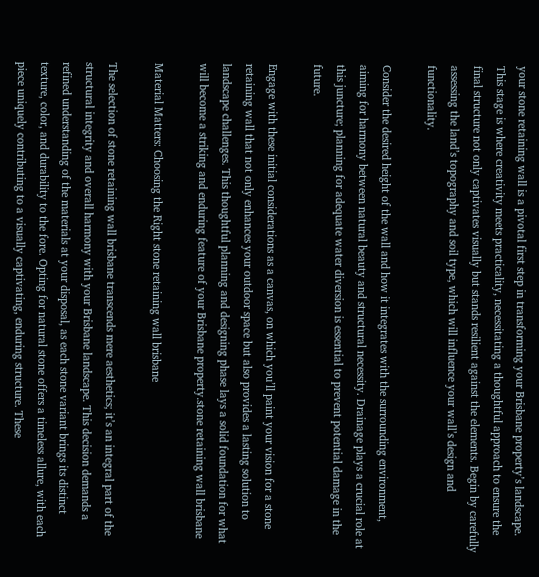your stone retaining wall is a pivotal first step in transforming your Brisbane property’s landscape. This stage is where creativity meets practicality, necessitating a thoughtful approach to ensure the final structure not only captivates visually but stands resilient against the elements. Begin by carefully assessing the land’s topography and soil type, which will influence your wall’s design and functionality.

Consider the desired height of the wall and how it integrates with the surrounding environment, aiming for harmony between natural beauty and structural necessity. Drainage plays a crucial role at this juncture; planning for adequate water diversion is essential to prevent potential damage in the future.

Engage with these initial considerations as a canvas, on which you’ll paint your vision for a stone retaining wall that not only enhances your outdoor space but also provides a lasting solution to landscape challenges. This thoughtful planning and designing phase lays a solid foundation for what will become a striking and enduring feature of your Brisbane property.stone retaining wall brisbane

Material Matters: Choosing the Right stone retaining wall brisbane

The selection of stone retaining wall brisbane transcends mere aesthetics; it’s an integral part of the structural integrity and overall harmony with your Brisbane landscape. This decision demands a refined understanding of the materials at your disposal, as each stone variant brings its distinct texture, color, and durability to the fore. Opting for natural stone offers a timeless allure, with each piece uniquely contributing to a visually captivating, enduring structure. These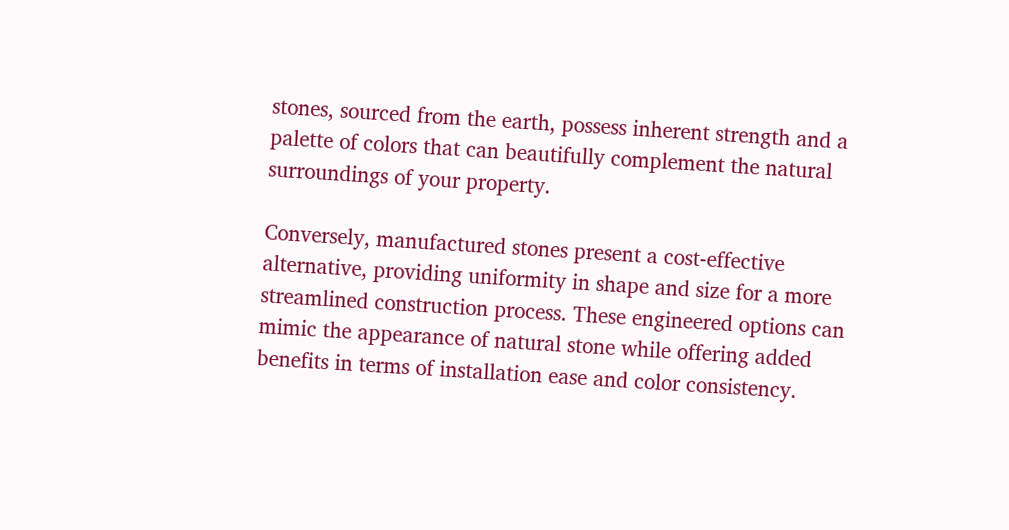stones, sourced from the earth, possess inherent strength and a palette of colors that can beautifully complement the natural surroundings of your property.

Conversely, manufactured stones present a cost-effective alternative, providing uniformity in shape and size for a more streamlined construction process. These engineered options can mimic the appearance of natural stone while offering added benefits in terms of installation ease and color consistency.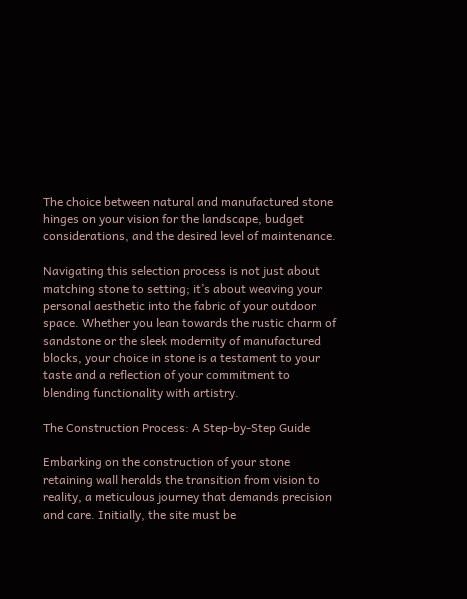The choice between natural and manufactured stone hinges on your vision for the landscape, budget considerations, and the desired level of maintenance.

Navigating this selection process is not just about matching stone to setting; it’s about weaving your personal aesthetic into the fabric of your outdoor space. Whether you lean towards the rustic charm of sandstone or the sleek modernity of manufactured blocks, your choice in stone is a testament to your taste and a reflection of your commitment to blending functionality with artistry.

The Construction Process: A Step-by-Step Guide

Embarking on the construction of your stone retaining wall heralds the transition from vision to reality, a meticulous journey that demands precision and care. Initially, the site must be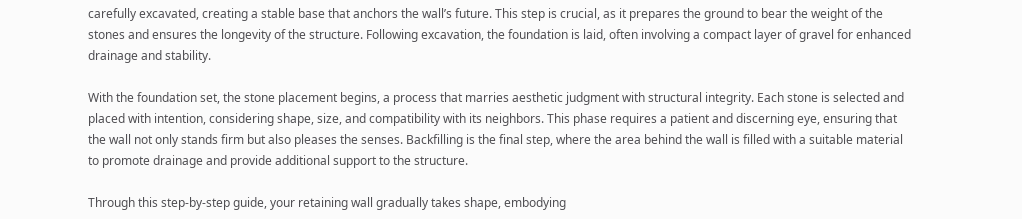carefully excavated, creating a stable base that anchors the wall’s future. This step is crucial, as it prepares the ground to bear the weight of the stones and ensures the longevity of the structure. Following excavation, the foundation is laid, often involving a compact layer of gravel for enhanced drainage and stability.

With the foundation set, the stone placement begins, a process that marries aesthetic judgment with structural integrity. Each stone is selected and placed with intention, considering shape, size, and compatibility with its neighbors. This phase requires a patient and discerning eye, ensuring that the wall not only stands firm but also pleases the senses. Backfilling is the final step, where the area behind the wall is filled with a suitable material to promote drainage and provide additional support to the structure.

Through this step-by-step guide, your retaining wall gradually takes shape, embodying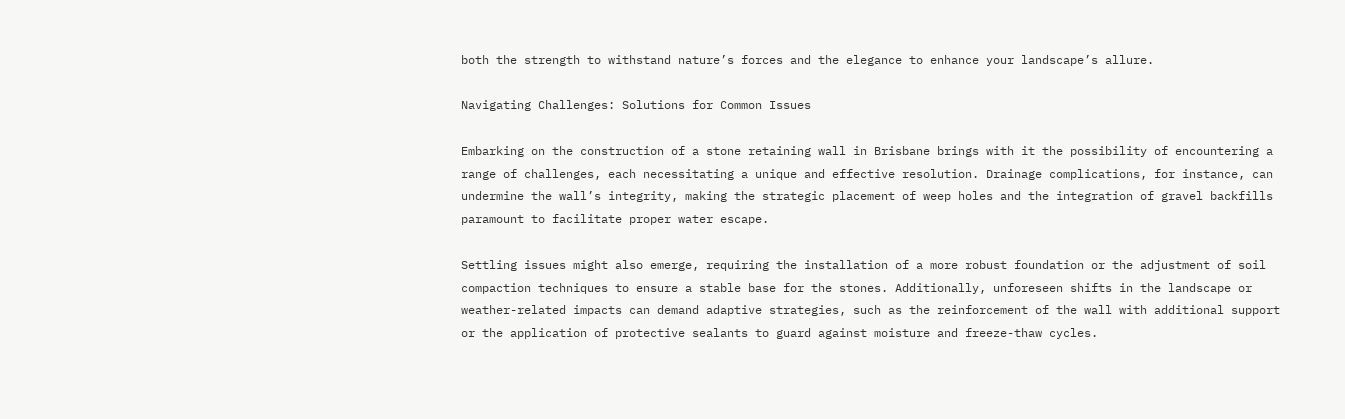both the strength to withstand nature’s forces and the elegance to enhance your landscape’s allure.

Navigating Challenges: Solutions for Common Issues

Embarking on the construction of a stone retaining wall in Brisbane brings with it the possibility of encountering a range of challenges, each necessitating a unique and effective resolution. Drainage complications, for instance, can undermine the wall’s integrity, making the strategic placement of weep holes and the integration of gravel backfills paramount to facilitate proper water escape.

Settling issues might also emerge, requiring the installation of a more robust foundation or the adjustment of soil compaction techniques to ensure a stable base for the stones. Additionally, unforeseen shifts in the landscape or weather-related impacts can demand adaptive strategies, such as the reinforcement of the wall with additional support or the application of protective sealants to guard against moisture and freeze-thaw cycles.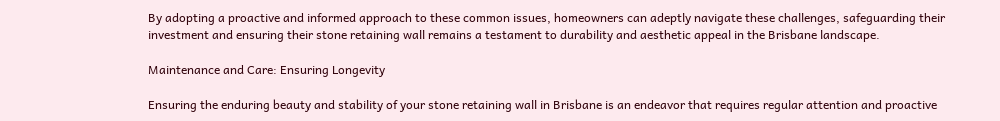By adopting a proactive and informed approach to these common issues, homeowners can adeptly navigate these challenges, safeguarding their investment and ensuring their stone retaining wall remains a testament to durability and aesthetic appeal in the Brisbane landscape.

Maintenance and Care: Ensuring Longevity

Ensuring the enduring beauty and stability of your stone retaining wall in Brisbane is an endeavor that requires regular attention and proactive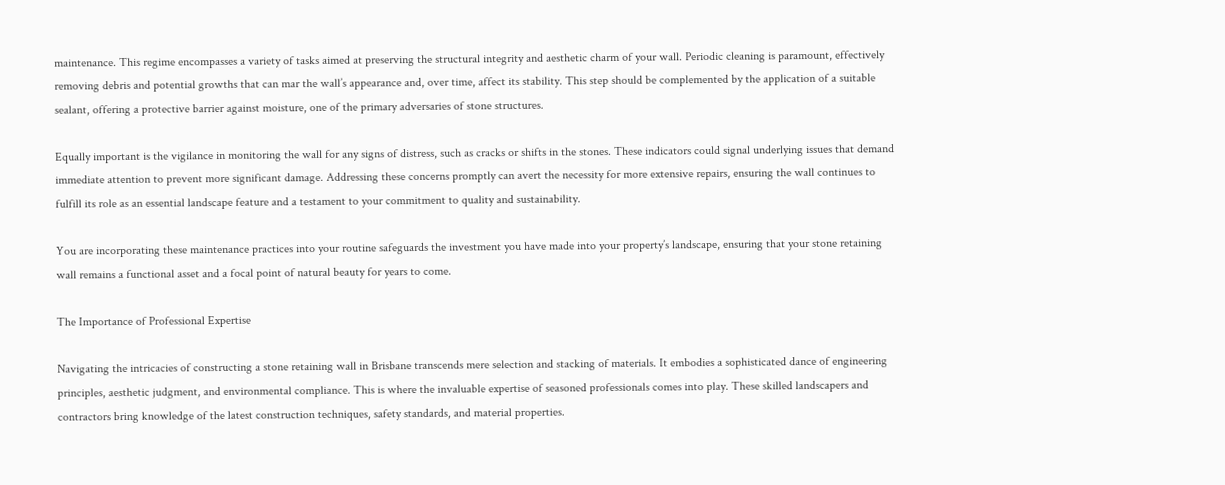maintenance. This regime encompasses a variety of tasks aimed at preserving the structural integrity and aesthetic charm of your wall. Periodic cleaning is paramount, effectively removing debris and potential growths that can mar the wall’s appearance and, over time, affect its stability. This step should be complemented by the application of a suitable sealant, offering a protective barrier against moisture, one of the primary adversaries of stone structures.

Equally important is the vigilance in monitoring the wall for any signs of distress, such as cracks or shifts in the stones. These indicators could signal underlying issues that demand immediate attention to prevent more significant damage. Addressing these concerns promptly can avert the necessity for more extensive repairs, ensuring the wall continues to fulfill its role as an essential landscape feature and a testament to your commitment to quality and sustainability.

You are incorporating these maintenance practices into your routine safeguards the investment you have made into your property’s landscape, ensuring that your stone retaining wall remains a functional asset and a focal point of natural beauty for years to come.

The Importance of Professional Expertise

Navigating the intricacies of constructing a stone retaining wall in Brisbane transcends mere selection and stacking of materials. It embodies a sophisticated dance of engineering principles, aesthetic judgment, and environmental compliance. This is where the invaluable expertise of seasoned professionals comes into play. These skilled landscapers and contractors bring knowledge of the latest construction techniques, safety standards, and material properties.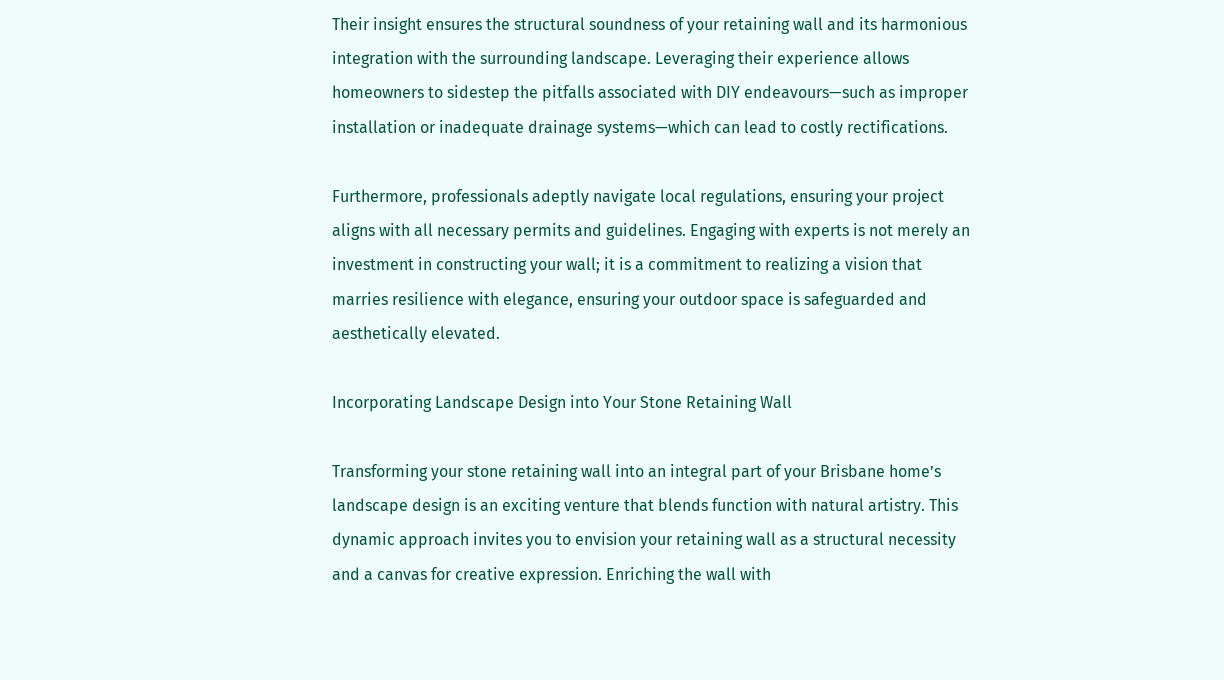Their insight ensures the structural soundness of your retaining wall and its harmonious integration with the surrounding landscape. Leveraging their experience allows homeowners to sidestep the pitfalls associated with DIY endeavours—such as improper installation or inadequate drainage systems—which can lead to costly rectifications.

Furthermore, professionals adeptly navigate local regulations, ensuring your project aligns with all necessary permits and guidelines. Engaging with experts is not merely an investment in constructing your wall; it is a commitment to realizing a vision that marries resilience with elegance, ensuring your outdoor space is safeguarded and aesthetically elevated.

Incorporating Landscape Design into Your Stone Retaining Wall

Transforming your stone retaining wall into an integral part of your Brisbane home’s landscape design is an exciting venture that blends function with natural artistry. This dynamic approach invites you to envision your retaining wall as a structural necessity and a canvas for creative expression. Enriching the wall with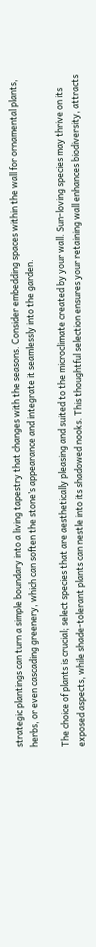strategic plantings can turn a simple boundary into a living tapestry that changes with the seasons. Consider embedding spaces within the wall for ornamental plants, herbs, or even cascading greenery, which can soften the stone’s appearance and integrate it seamlessly into the garden.

The choice of plants is crucial; select species that are aesthetically pleasing and suited to the microclimate created by your wall. Sun-loving species may thrive on its exposed aspects, while shade-tolerant plants can nestle into its shadowed nooks. This thoughtful selection ensures your retaining wall enhances biodiversity, attracts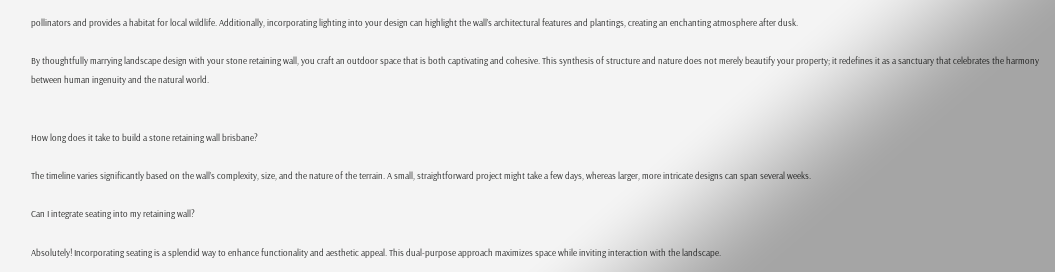pollinators and provides a habitat for local wildlife. Additionally, incorporating lighting into your design can highlight the wall’s architectural features and plantings, creating an enchanting atmosphere after dusk.

By thoughtfully marrying landscape design with your stone retaining wall, you craft an outdoor space that is both captivating and cohesive. This synthesis of structure and nature does not merely beautify your property; it redefines it as a sanctuary that celebrates the harmony between human ingenuity and the natural world.


How long does it take to build a stone retaining wall brisbane?

The timeline varies significantly based on the wall’s complexity, size, and the nature of the terrain. A small, straightforward project might take a few days, whereas larger, more intricate designs can span several weeks.

Can I integrate seating into my retaining wall?

Absolutely! Incorporating seating is a splendid way to enhance functionality and aesthetic appeal. This dual-purpose approach maximizes space while inviting interaction with the landscape.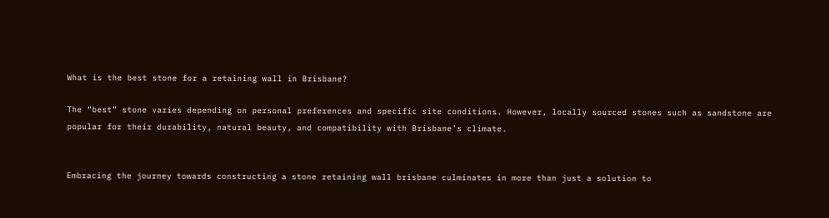What is the best stone for a retaining wall in Brisbane?

The “best” stone varies depending on personal preferences and specific site conditions. However, locally sourced stones such as sandstone are popular for their durability, natural beauty, and compatibility with Brisbane’s climate.


Embracing the journey towards constructing a stone retaining wall brisbane culminates in more than just a solution to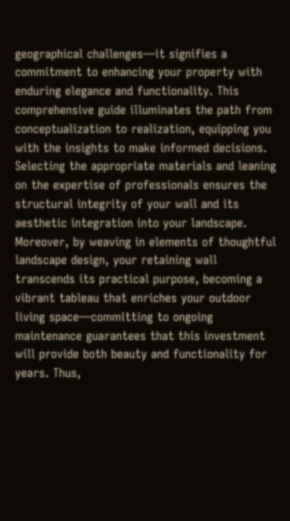geographical challenges—it signifies a commitment to enhancing your property with enduring elegance and functionality. This comprehensive guide illuminates the path from conceptualization to realization, equipping you with the insights to make informed decisions. Selecting the appropriate materials and leaning on the expertise of professionals ensures the structural integrity of your wall and its aesthetic integration into your landscape. Moreover, by weaving in elements of thoughtful landscape design, your retaining wall transcends its practical purpose, becoming a vibrant tableau that enriches your outdoor living space—committing to ongoing maintenance guarantees that this investment will provide both beauty and functionality for years. Thus,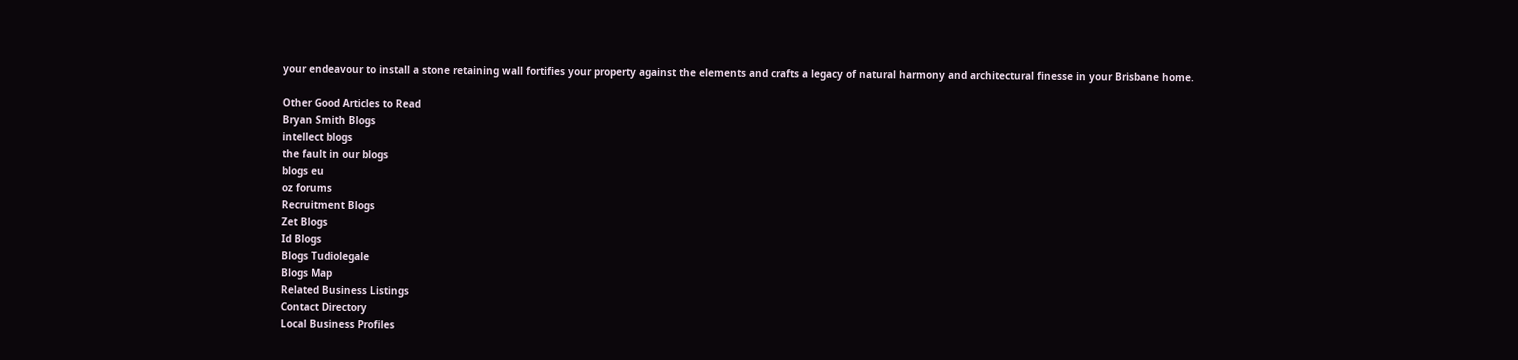your endeavour to install a stone retaining wall fortifies your property against the elements and crafts a legacy of natural harmony and architectural finesse in your Brisbane home.

Other Good Articles to Read
Bryan Smith Blogs
intellect blogs
the fault in our blogs
blogs eu
oz forums
Recruitment Blogs
Zet Blogs
Id Blogs
Blogs Tudiolegale
Blogs Map
Related Business Listings
Contact Directory
Local Business Profiles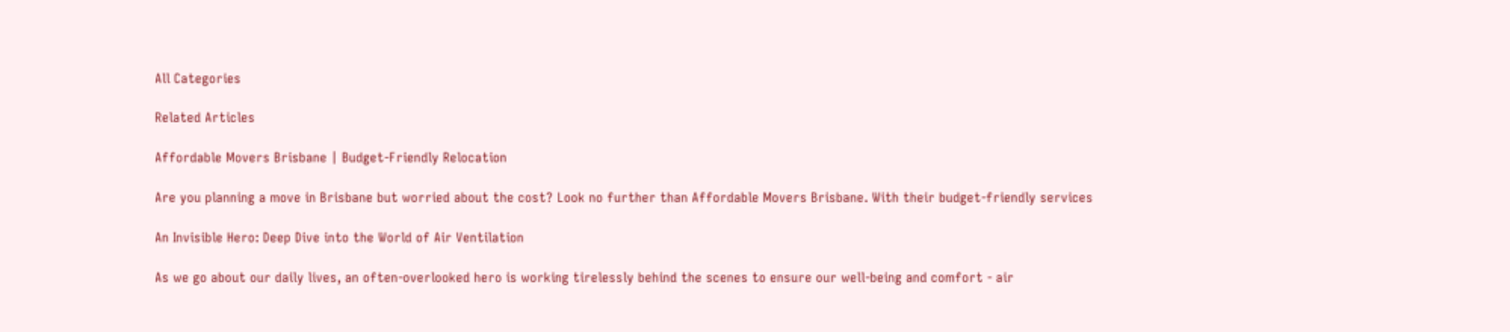All Categories

Related Articles

Affordable Movers Brisbane | Budget-Friendly Relocation

Are you planning a move in Brisbane but worried about the cost? Look no further than Affordable Movers Brisbane. With their budget-friendly services

An Invisible Hero: Deep Dive into the World of Air Ventilation

As we go about our daily lives, an often-overlooked hero is working tirelessly behind the scenes to ensure our well-being and comfort - air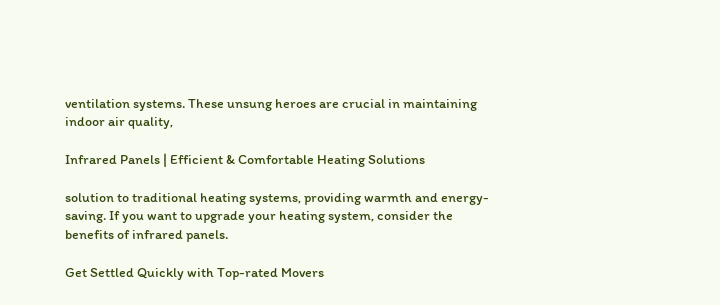ventilation systems. These unsung heroes are crucial in maintaining indoor air quality,

Infrared Panels | Efficient & Comfortable Heating Solutions

solution to traditional heating systems, providing warmth and energy-saving. If you want to upgrade your heating system, consider the benefits of infrared panels.

Get Settled Quickly with Top-rated Movers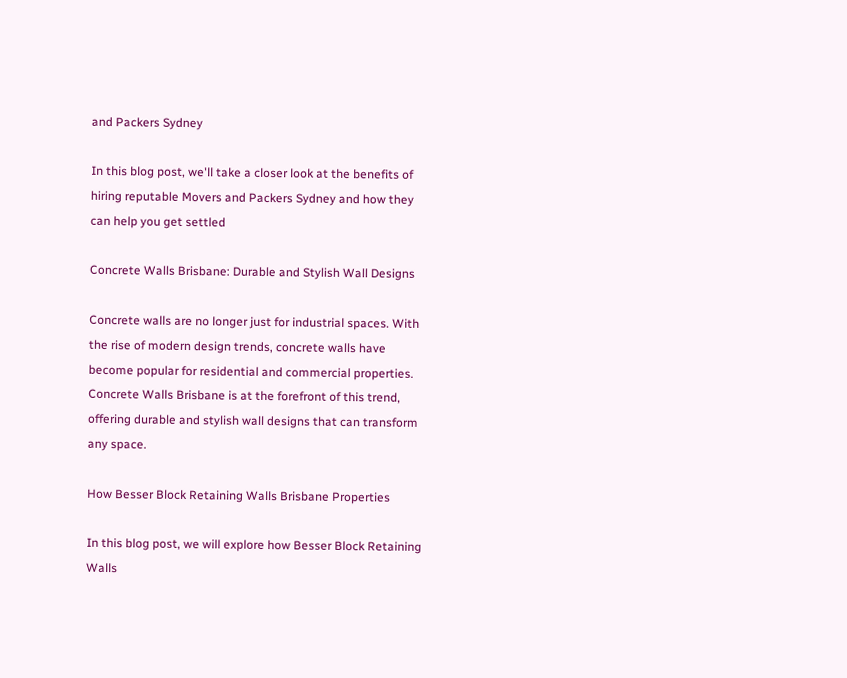and Packers Sydney

In this blog post, we'll take a closer look at the benefits of hiring reputable Movers and Packers Sydney and how they can help you get settled

Concrete Walls Brisbane: Durable and Stylish Wall Designs

Concrete walls are no longer just for industrial spaces. With the rise of modern design trends, concrete walls have become popular for residential and commercial properties. Concrete Walls Brisbane is at the forefront of this trend, offering durable and stylish wall designs that can transform any space.

How Besser Block Retaining Walls Brisbane Properties

In this blog post, we will explore how Besser Block Retaining Walls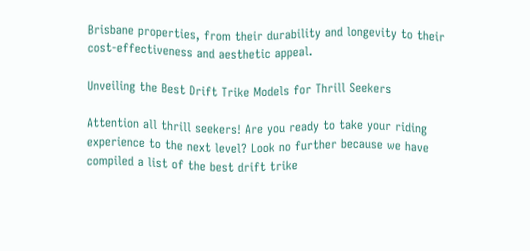Brisbane properties, from their durability and longevity to their cost-effectiveness and aesthetic appeal.

Unveiling the Best Drift Trike Models for Thrill Seekers

Attention all thrill seekers! Are you ready to take your riding experience to the next level? Look no further because we have compiled a list of the best drift trike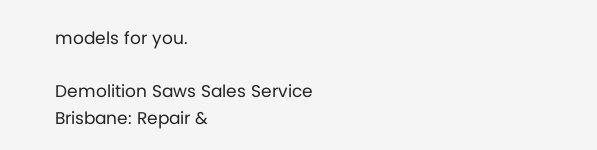models for you.

Demolition Saws Sales Service Brisbane: Repair &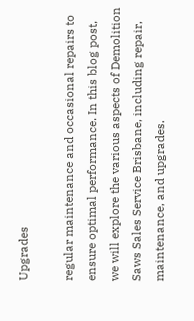Upgrades

regular maintenance and occasional repairs to ensure optimal performance. In this blog post, we will explore the various aspects of Demolition Saws Sales Service Brisbane, including repair, maintenance, and upgrades.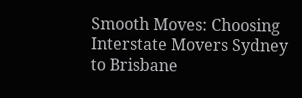Smooth Moves: Choosing Interstate Movers Sydney to Brisbane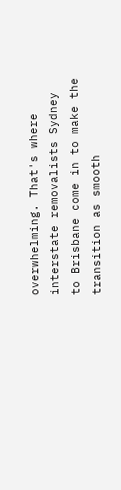overwhelming. That's where interstate removalists Sydney to Brisbane come in to make the transition as smooth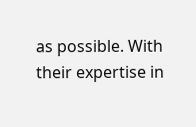as possible. With their expertise in